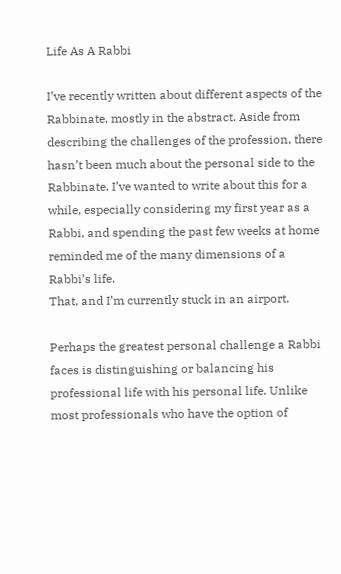Life As A Rabbi

I’ve recently written about different aspects of the Rabbinate, mostly in the abstract. Aside from describing the challenges of the profession, there hasn’t been much about the personal side to the Rabbinate. I’ve wanted to write about this for a while, especially considering my first year as a Rabbi, and spending the past few weeks at home reminded me of the many dimensions of a Rabbi’s life.
That, and I’m currently stuck in an airport.

Perhaps the greatest personal challenge a Rabbi faces is distinguishing or balancing his professional life with his personal life. Unlike most professionals who have the option of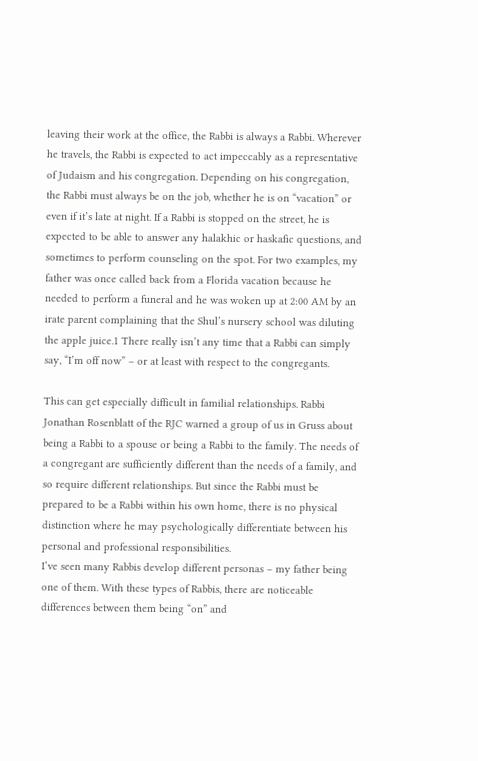leaving their work at the office, the Rabbi is always a Rabbi. Wherever he travels, the Rabbi is expected to act impeccably as a representative of Judaism and his congregation. Depending on his congregation, the Rabbi must always be on the job, whether he is on “vacation” or even if it’s late at night. If a Rabbi is stopped on the street, he is expected to be able to answer any halakhic or haskafic questions, and sometimes to perform counseling on the spot. For two examples, my father was once called back from a Florida vacation because he needed to perform a funeral and he was woken up at 2:00 AM by an irate parent complaining that the Shul’s nursery school was diluting the apple juice.1 There really isn’t any time that a Rabbi can simply say, “I’m off now” – or at least with respect to the congregants.

This can get especially difficult in familial relationships. Rabbi Jonathan Rosenblatt of the RJC warned a group of us in Gruss about being a Rabbi to a spouse or being a Rabbi to the family. The needs of a congregant are sufficiently different than the needs of a family, and so require different relationships. But since the Rabbi must be prepared to be a Rabbi within his own home, there is no physical distinction where he may psychologically differentiate between his personal and professional responsibilities.
I’ve seen many Rabbis develop different personas – my father being one of them. With these types of Rabbis, there are noticeable differences between them being “on” and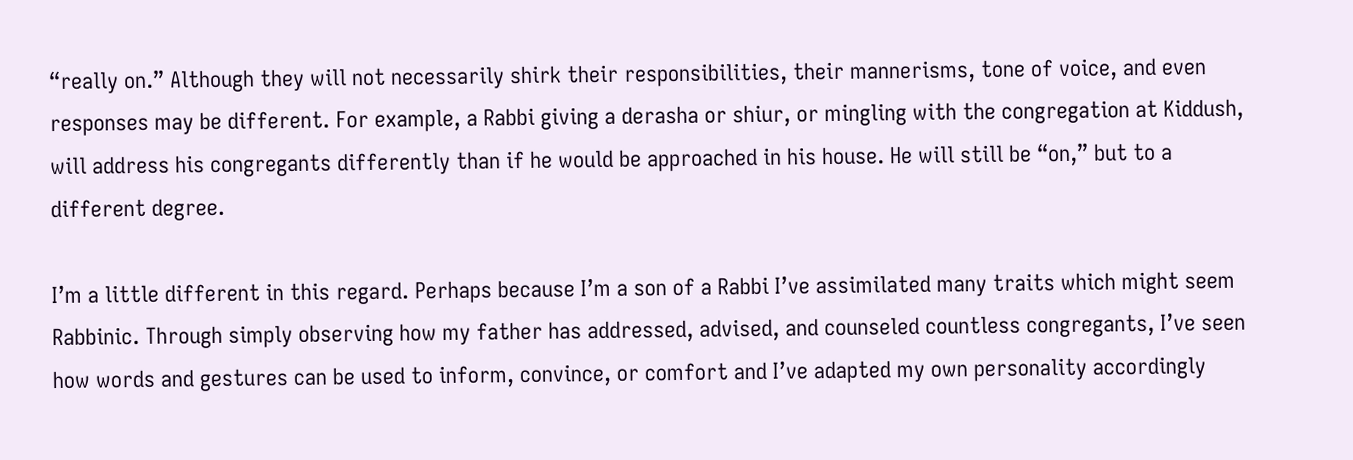“really on.” Although they will not necessarily shirk their responsibilities, their mannerisms, tone of voice, and even responses may be different. For example, a Rabbi giving a derasha or shiur, or mingling with the congregation at Kiddush, will address his congregants differently than if he would be approached in his house. He will still be “on,” but to a different degree.

I’m a little different in this regard. Perhaps because I’m a son of a Rabbi I’ve assimilated many traits which might seem Rabbinic. Through simply observing how my father has addressed, advised, and counseled countless congregants, I’ve seen how words and gestures can be used to inform, convince, or comfort and I’ve adapted my own personality accordingly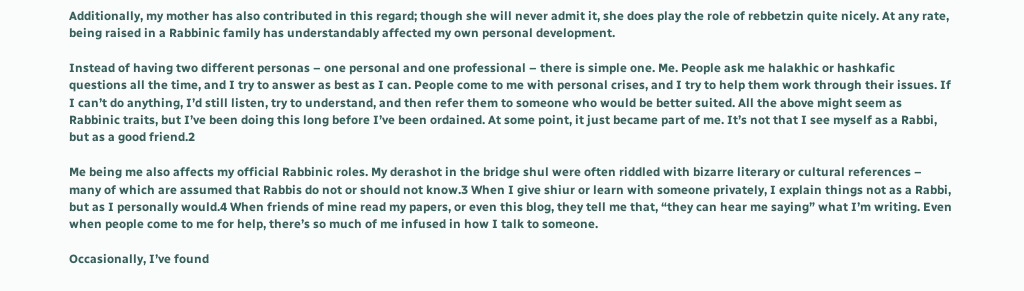Additionally, my mother has also contributed in this regard; though she will never admit it, she does play the role of rebbetzin quite nicely. At any rate, being raised in a Rabbinic family has understandably affected my own personal development.

Instead of having two different personas – one personal and one professional – there is simple one. Me. People ask me halakhic or hashkafic questions all the time, and I try to answer as best as I can. People come to me with personal crises, and I try to help them work through their issues. If I can’t do anything, I’d still listen, try to understand, and then refer them to someone who would be better suited. All the above might seem as Rabbinic traits, but I’ve been doing this long before I’ve been ordained. At some point, it just became part of me. It’s not that I see myself as a Rabbi, but as a good friend.2

Me being me also affects my official Rabbinic roles. My derashot in the bridge shul were often riddled with bizarre literary or cultural references – many of which are assumed that Rabbis do not or should not know.3 When I give shiur or learn with someone privately, I explain things not as a Rabbi, but as I personally would.4 When friends of mine read my papers, or even this blog, they tell me that, “they can hear me saying” what I’m writing. Even when people come to me for help, there’s so much of me infused in how I talk to someone.

Occasionally, I’ve found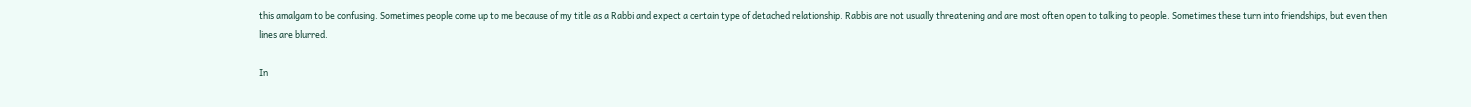this amalgam to be confusing. Sometimes people come up to me because of my title as a Rabbi and expect a certain type of detached relationship. Rabbis are not usually threatening and are most often open to talking to people. Sometimes these turn into friendships, but even then lines are blurred.

In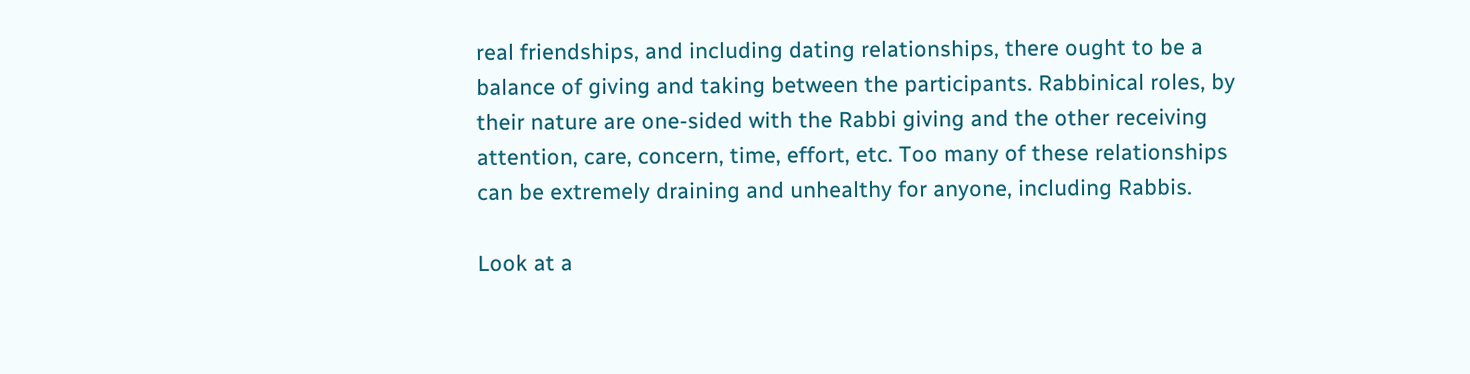real friendships, and including dating relationships, there ought to be a balance of giving and taking between the participants. Rabbinical roles, by their nature are one-sided with the Rabbi giving and the other receiving attention, care, concern, time, effort, etc. Too many of these relationships can be extremely draining and unhealthy for anyone, including Rabbis.

Look at a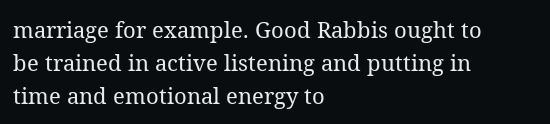marriage for example. Good Rabbis ought to be trained in active listening and putting in time and emotional energy to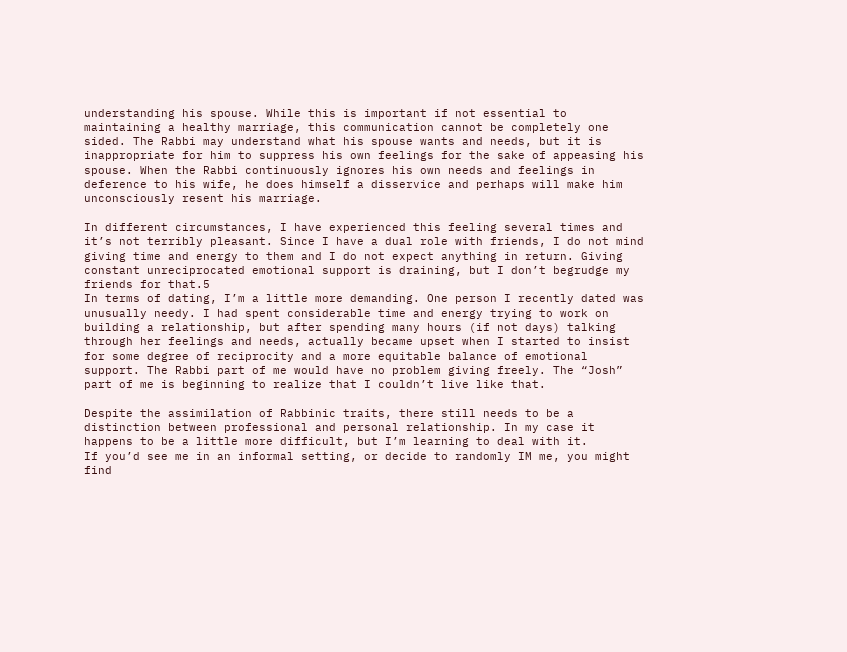understanding his spouse. While this is important if not essential to maintaining a healthy marriage, this communication cannot be completely one sided. The Rabbi may understand what his spouse wants and needs, but it is inappropriate for him to suppress his own feelings for the sake of appeasing his spouse. When the Rabbi continuously ignores his own needs and feelings in deference to his wife, he does himself a disservice and perhaps will make him unconsciously resent his marriage.

In different circumstances, I have experienced this feeling several times and it’s not terribly pleasant. Since I have a dual role with friends, I do not mind giving time and energy to them and I do not expect anything in return. Giving constant unreciprocated emotional support is draining, but I don’t begrudge my friends for that.5
In terms of dating, I’m a little more demanding. One person I recently dated was unusually needy. I had spent considerable time and energy trying to work on building a relationship, but after spending many hours (if not days) talking through her feelings and needs, actually became upset when I started to insist for some degree of reciprocity and a more equitable balance of emotional support. The Rabbi part of me would have no problem giving freely. The “Josh” part of me is beginning to realize that I couldn’t live like that.

Despite the assimilation of Rabbinic traits, there still needs to be a distinction between professional and personal relationship. In my case it happens to be a little more difficult, but I’m learning to deal with it.
If you’d see me in an informal setting, or decide to randomly IM me, you might find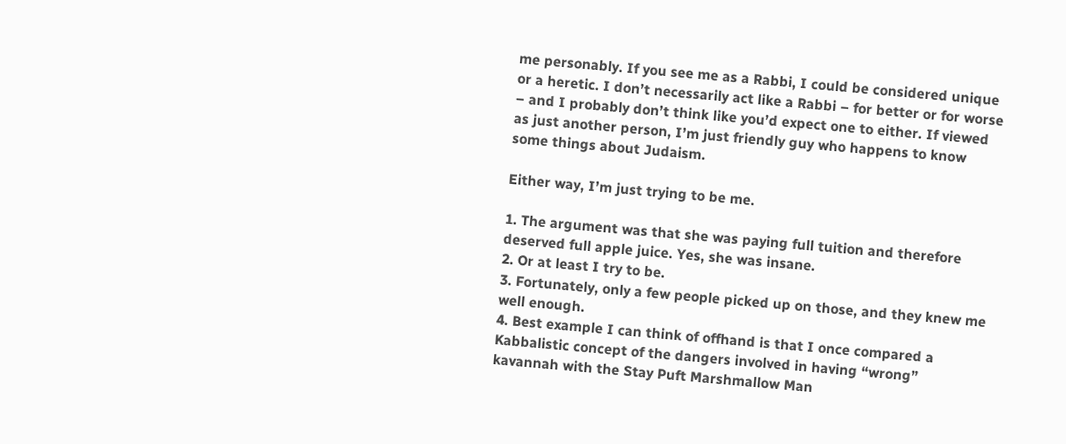me personably. If you see me as a Rabbi, I could be considered unique or a heretic. I don’t necessarily act like a Rabbi – for better or for worse – and I probably don’t think like you’d expect one to either. If viewed as just another person, I’m just friendly guy who happens to know some things about Judaism.

Either way, I’m just trying to be me.

1. The argument was that she was paying full tuition and therefore deserved full apple juice. Yes, she was insane.
2. Or at least I try to be.
3. Fortunately, only a few people picked up on those, and they knew me well enough.
4. Best example I can think of offhand is that I once compared a Kabbalistic concept of the dangers involved in having “wrong” kavannah with the Stay Puft Marshmallow Man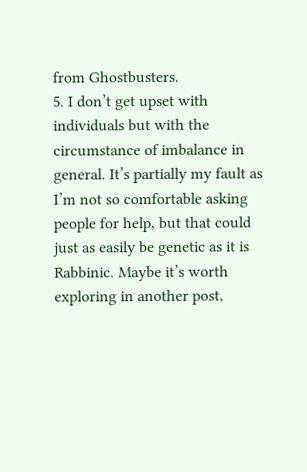from Ghostbusters.
5. I don’t get upset with individuals but with the circumstance of imbalance in general. It’s partially my fault as I’m not so comfortable asking people for help, but that could just as easily be genetic as it is Rabbinic. Maybe it’s worth exploring in another post,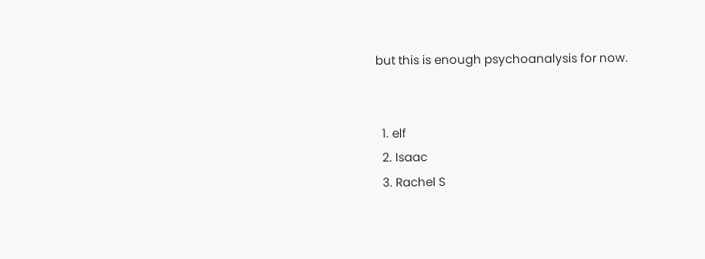but this is enough psychoanalysis for now.


  1. elf
  2. Isaac
  3. Rachel S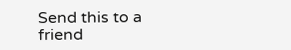Send this to a friend